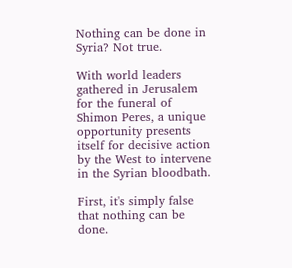Nothing can be done in Syria? Not true.

With world leaders gathered in Jerusalem for the funeral of Shimon Peres, a unique opportunity presents itself for decisive action by the West to intervene in the Syrian bloodbath.

First, it's simply false that nothing can be done.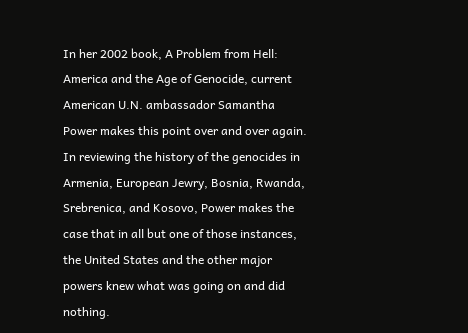In her 2002 book, A Problem from Hell: America and the Age of Genocide, current American U.N. ambassador Samantha Power makes this point over and over again.  In reviewing the history of the genocides in Armenia, European Jewry, Bosnia, Rwanda, Srebrenica, and Kosovo, Power makes the case that in all but one of those instances, the United States and the other major powers knew what was going on and did nothing.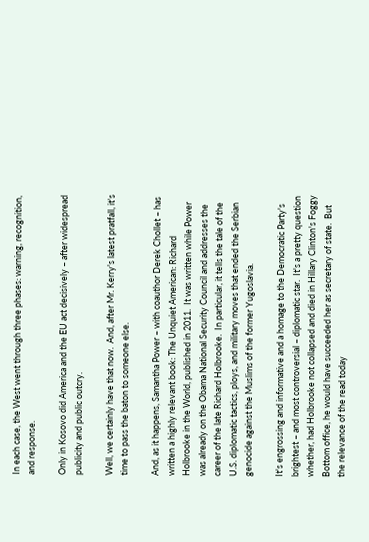In each case, the West went through three phases: warning, recognition, and response.

Only in Kosovo did America and the EU act decisively – after widespread publicity and public outcry.

Well, we certainly have that now.  And, after Mr. Kerry's latest pratfall, it's time to pass the baton to someone else.

And, as it happens, Samantha Power – with coauthor Derek Chollet – has written a highly relevant book: The Unquiet American: Richard Holbrooke in the World, published in 2011.  It was written while Power was already on the Obama National Security Council and addresses the career of the late Richard Holbrooke.  In particular, it tells the tale of the U.S. diplomatic tactics, ploys, and military moves that ended the Serbian genocide against the Muslims of the former Yugoslavia.

It's engrossing and informative and a homage to the Democratic Party's brightest – and most controversial – diplomatic star.  It's a pretty question whether, had Holbrooke not collapsed and died in Hillary Clinton's Foggy Bottom office, he would have succeeded her as secretary of state.  But the relevance of the read today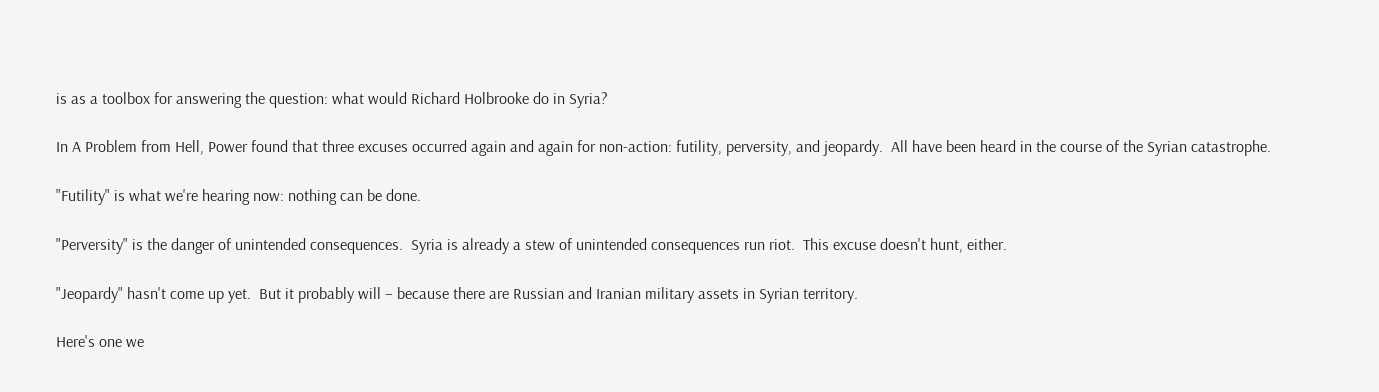is as a toolbox for answering the question: what would Richard Holbrooke do in Syria?

In A Problem from Hell, Power found that three excuses occurred again and again for non-action: futility, perversity, and jeopardy.  All have been heard in the course of the Syrian catastrophe.

"Futility" is what we're hearing now: nothing can be done.

"Perversity" is the danger of unintended consequences.  Syria is already a stew of unintended consequences run riot.  This excuse doesn't hunt, either.

"Jeopardy" hasn't come up yet.  But it probably will – because there are Russian and Iranian military assets in Syrian territory.

Here's one we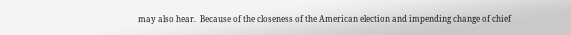may also hear.  Because of the closeness of the American election and impending change of chief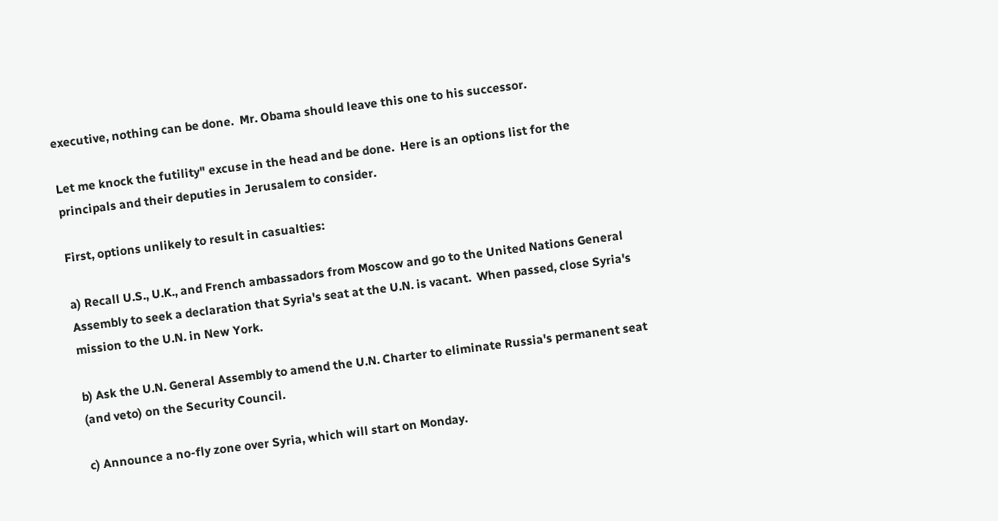executive, nothing can be done.  Mr. Obama should leave this one to his successor.

Let me knock the futility" excuse in the head and be done.  Here is an options list for the principals and their deputies in Jerusalem to consider.

First, options unlikely to result in casualties:

a) Recall U.S., U.K., and French ambassadors from Moscow and go to the United Nations General Assembly to seek a declaration that Syria's seat at the U.N. is vacant.  When passed, close Syria's mission to the U.N. in New York.

b) Ask the U.N. General Assembly to amend the U.N. Charter to eliminate Russia's permanent seat (and veto) on the Security Council.

c) Announce a no-fly zone over Syria, which will start on Monday.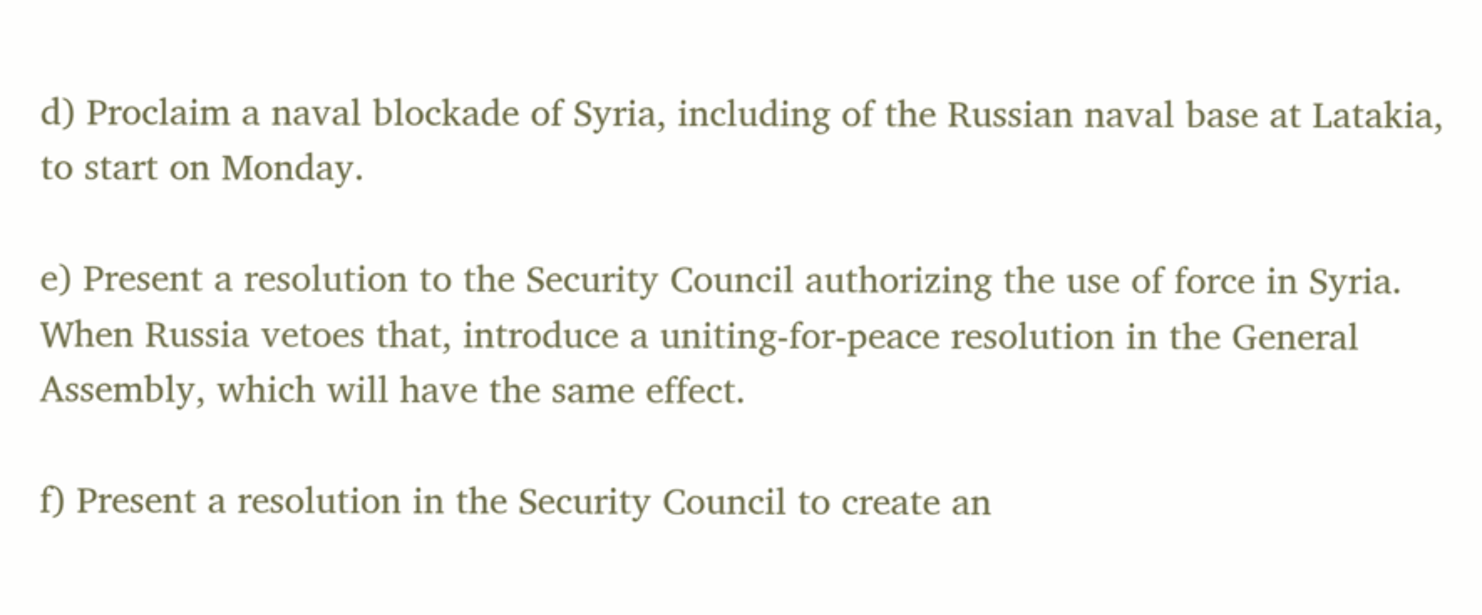d) Proclaim a naval blockade of Syria, including of the Russian naval base at Latakia, to start on Monday.

e) Present a resolution to the Security Council authorizing the use of force in Syria.  When Russia vetoes that, introduce a uniting-for-peace resolution in the General Assembly, which will have the same effect.

f) Present a resolution in the Security Council to create an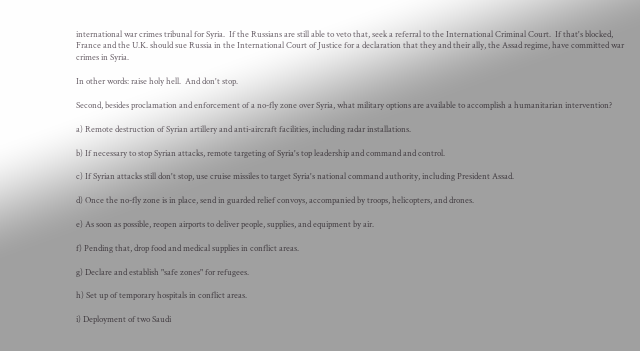international war crimes tribunal for Syria.  If the Russians are still able to veto that, seek a referral to the International Criminal Court.  If that's blocked, France and the U.K. should sue Russia in the International Court of Justice for a declaration that they and their ally, the Assad regime, have committed war crimes in Syria.

In other words: raise holy hell.  And don't stop.

Second, besides proclamation and enforcement of a no-fly zone over Syria, what military options are available to accomplish a humanitarian intervention?

a) Remote destruction of Syrian artillery and anti-aircraft facilities, including radar installations.

b) If necessary to stop Syrian attacks, remote targeting of Syria's top leadership and command and control.

c) If Syrian attacks still don't stop, use cruise missiles to target Syria's national command authority, including President Assad.

d) Once the no-fly zone is in place, send in guarded relief convoys, accompanied by troops, helicopters, and drones.

e) As soon as possible, reopen airports to deliver people, supplies, and equipment by air.

f) Pending that, drop food and medical supplies in conflict areas.

g) Declare and establish "safe zones" for refugees.

h) Set up of temporary hospitals in conflict areas.

i) Deployment of two Saudi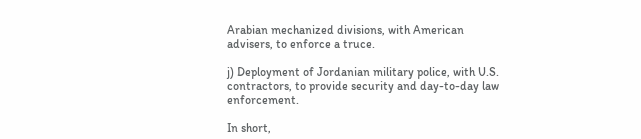Arabian mechanized divisions, with American advisers, to enforce a truce.

j) Deployment of Jordanian military police, with U.S. contractors, to provide security and day-to-day law enforcement.

In short,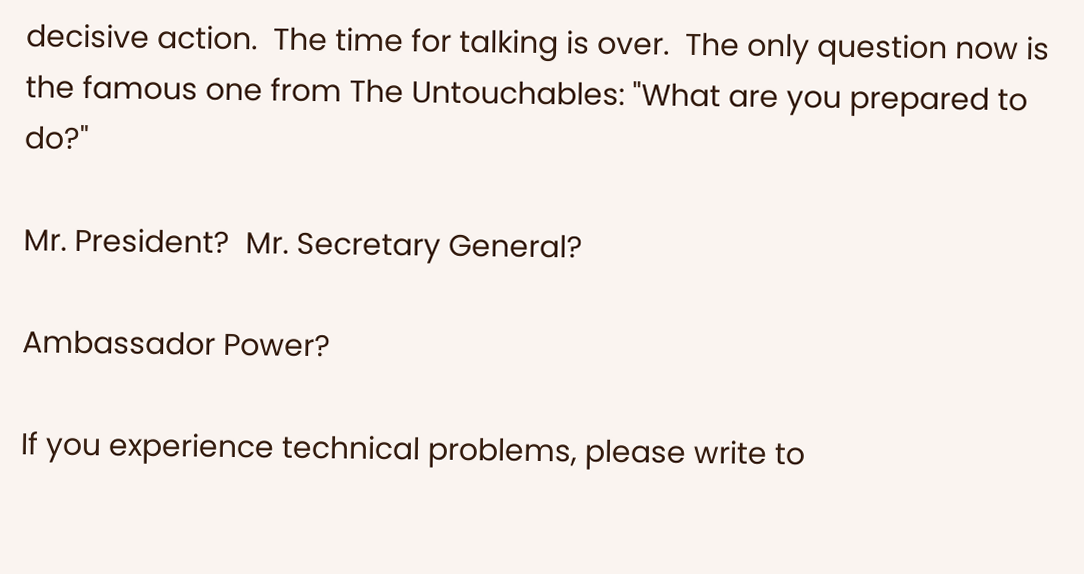decisive action.  The time for talking is over.  The only question now is the famous one from The Untouchables: "What are you prepared to do?"

Mr. President?  Mr. Secretary General?

Ambassador Power?

If you experience technical problems, please write to